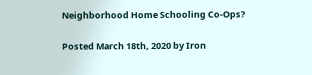Neighborhood Home Schooling Co-Ops?

Posted March 18th, 2020 by Iron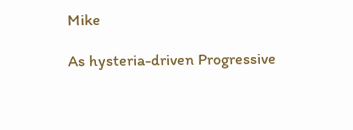Mike

As hysteria-driven Progressive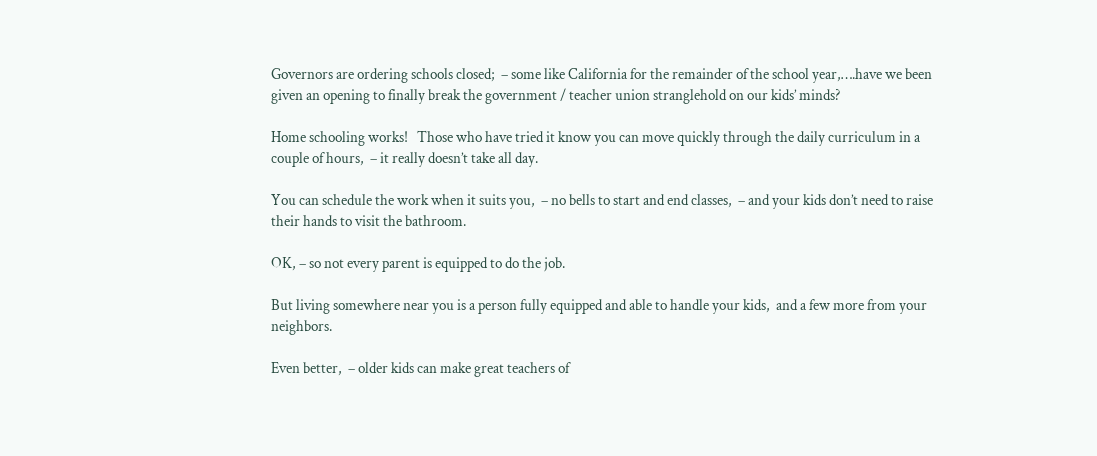Governors are ordering schools closed;  – some like California for the remainder of the school year,….have we been given an opening to finally break the government / teacher union stranglehold on our kids’ minds?

Home schooling works!   Those who have tried it know you can move quickly through the daily curriculum in a couple of hours,  – it really doesn’t take all day.

You can schedule the work when it suits you,  – no bells to start and end classes,  – and your kids don’t need to raise their hands to visit the bathroom.

OK, – so not every parent is equipped to do the job.

But living somewhere near you is a person fully equipped and able to handle your kids,  and a few more from your neighbors.

Even better,  – older kids can make great teachers of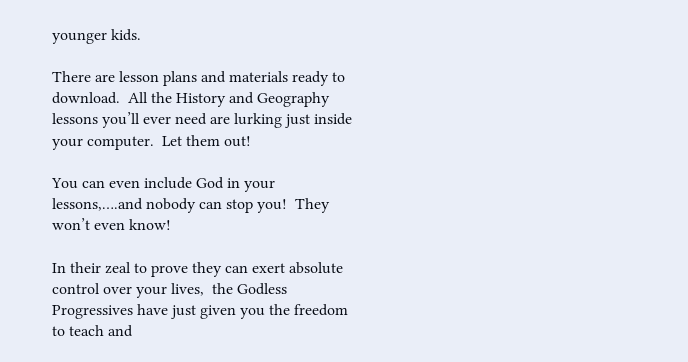younger kids.

There are lesson plans and materials ready to download.  All the History and Geography lessons you’ll ever need are lurking just inside your computer.  Let them out!

You can even include God in your lessons,….and nobody can stop you!  They won’t even know!

In their zeal to prove they can exert absolute control over your lives,  the Godless Progressives have just given you the freedom to teach and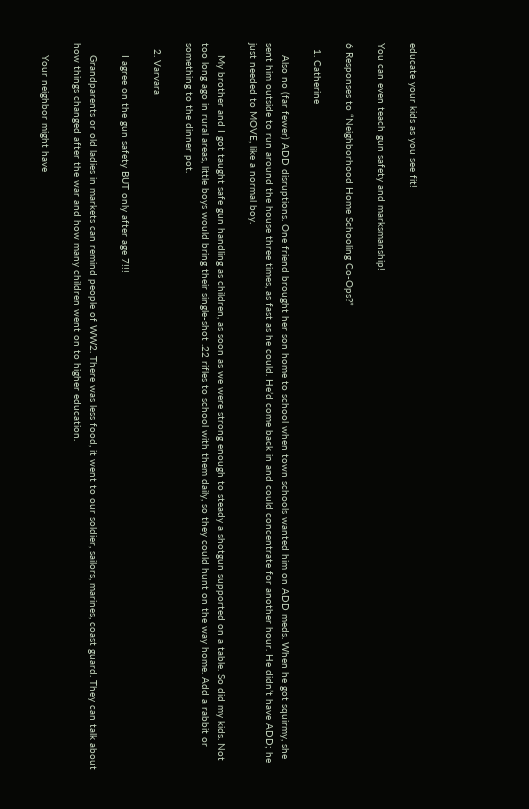educate your kids as you see fit!

You can even teach gun safety and marksmanship!

6 Responses to “Neighborhood Home Schooling Co-Ops?”

  1. Catherine

    Also no (far fewer) ADD disruptions. One friend brought her son home to school when town schools wanted him on ADD meds. When he got squirmy, she sent him outside to run around the house three times, as fast as he could. He’d come back in and could concentrate for another hour. He didn’t have ADD; he just needed to MOVE, like a normal boy.

    My brother and I got taught safe gun handling as children, as soon as we were strong enough to steady a shotgun supported on a table. So did my kids. Not too long ago in rural areas, little boys would bring their single-shot .22 rifles to school with them daily, so they could hunt on the way home. Add a rabbit or something to the dinner pot.

  2. Varvara

    I agree on the gun safety BUT only after age 7!!!

    Grandparents or old ladies in markets can remind people of WW2. There was less food, it went to our soldier, sailors, marines, coast guard. They can talk about how things changed after the war and how many children went on to higher education.

    Your neighbor might have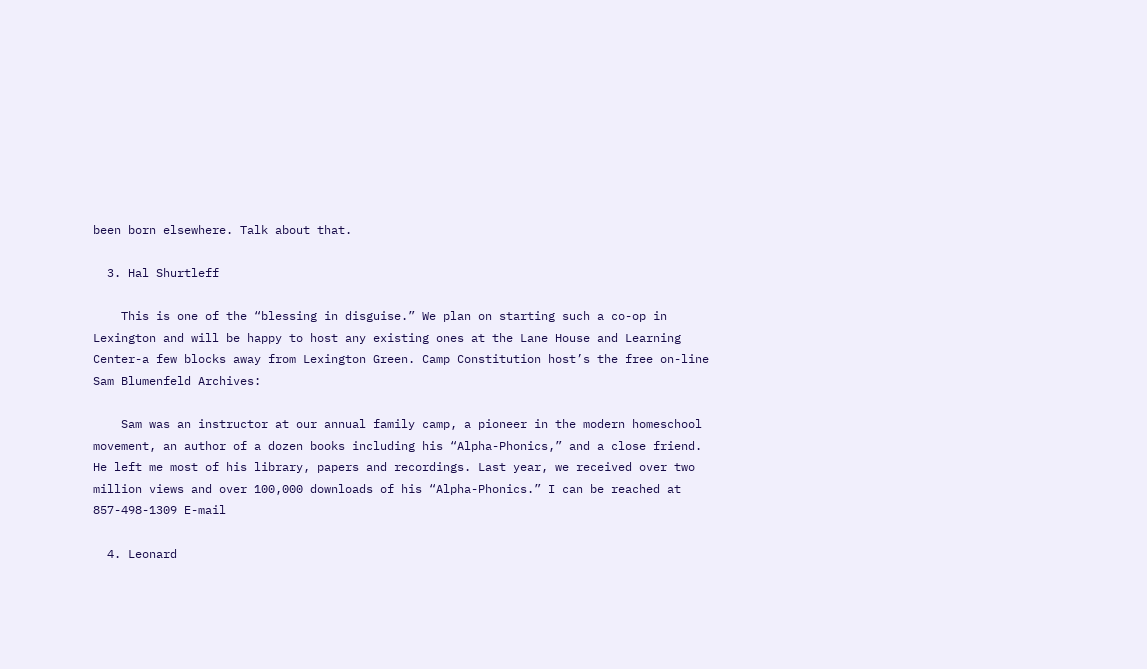been born elsewhere. Talk about that.

  3. Hal Shurtleff

    This is one of the “blessing in disguise.” We plan on starting such a co-op in Lexington and will be happy to host any existing ones at the Lane House and Learning Center-a few blocks away from Lexington Green. Camp Constitution host’s the free on-line Sam Blumenfeld Archives:

    Sam was an instructor at our annual family camp, a pioneer in the modern homeschool movement, an author of a dozen books including his “Alpha-Phonics,” and a close friend. He left me most of his library, papers and recordings. Last year, we received over two million views and over 100,000 downloads of his “Alpha-Phonics.” I can be reached at 857-498-1309 E-mail

  4. Leonard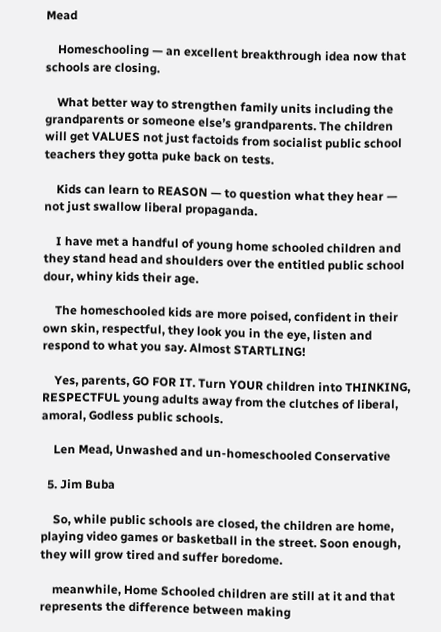Mead

    Homeschooling — an excellent breakthrough idea now that schools are closing.

    What better way to strengthen family units including the grandparents or someone else’s grandparents. The children will get VALUES not just factoids from socialist public school teachers they gotta puke back on tests.

    Kids can learn to REASON — to question what they hear — not just swallow liberal propaganda.

    I have met a handful of young home schooled children and they stand head and shoulders over the entitled public school dour, whiny kids their age.

    The homeschooled kids are more poised, confident in their own skin, respectful, they look you in the eye, listen and respond to what you say. Almost STARTLING!

    Yes, parents, GO FOR IT. Turn YOUR children into THINKING, RESPECTFUL young adults away from the clutches of liberal, amoral, Godless public schools.

    Len Mead, Unwashed and un-homeschooled Conservative

  5. Jim Buba

    So, while public schools are closed, the children are home, playing video games or basketball in the street. Soon enough, they will grow tired and suffer boredome.

    meanwhile, Home Schooled children are still at it and that represents the difference between making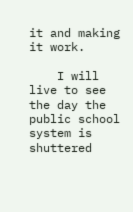it and making it work.

    I will live to see the day the public school system is shuttered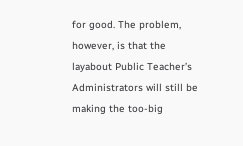for good. The problem, however, is that the layabout Public Teacher’s Administrators will still be making the too-big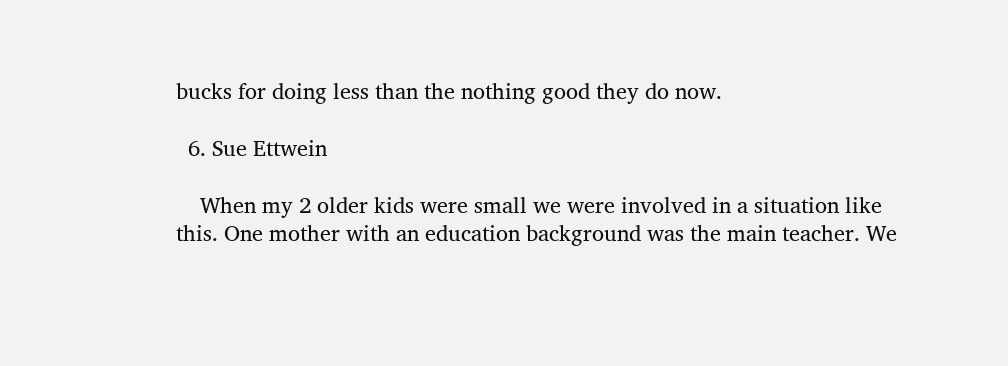bucks for doing less than the nothing good they do now.

  6. Sue Ettwein

    When my 2 older kids were small we were involved in a situation like this. One mother with an education background was the main teacher. We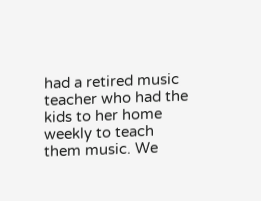had a retired music teacher who had the kids to her home weekly to teach them music. We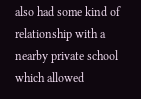also had some kind of relationship with a nearby private school which allowed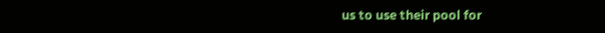us to use their pool for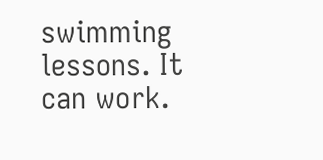swimming lessons. It can work.